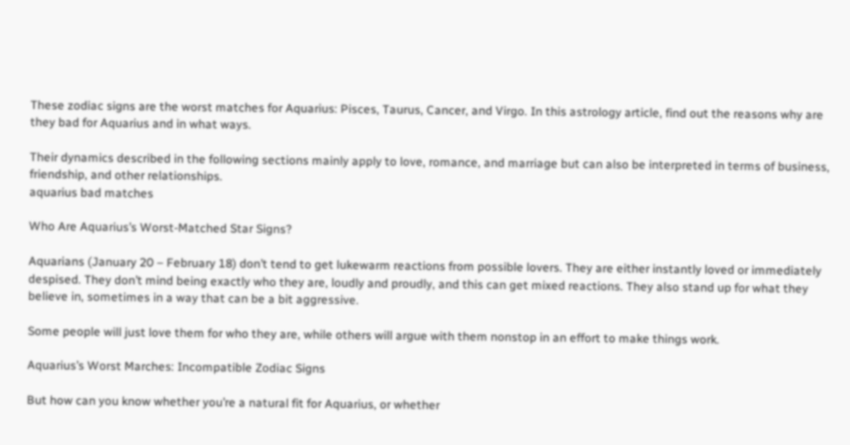These zodiac signs are the worst matches for Aquarius: Pisces, Taurus, Cancer, and Virgo. In this astrology article, find out the reasons why are they bad for Aquarius and in what ways.

Their dynamics described in the following sections mainly apply to love, romance, and marriage but can also be interpreted in terms of business, friendship, and other relationships.
aquarius bad matches

Who Are Aquarius’s Worst-Matched Star Signs?

Aquarians (January 20 – February 18) don’t tend to get lukewarm reactions from possible lovers. They are either instantly loved or immediately despised. They don’t mind being exactly who they are, loudly and proudly, and this can get mixed reactions. They also stand up for what they believe in, sometimes in a way that can be a bit aggressive.

Some people will just love them for who they are, while others will argue with them nonstop in an effort to make things work.

Aquarius’s Worst Marches: Incompatible Zodiac Signs

But how can you know whether you’re a natural fit for Aquarius, or whether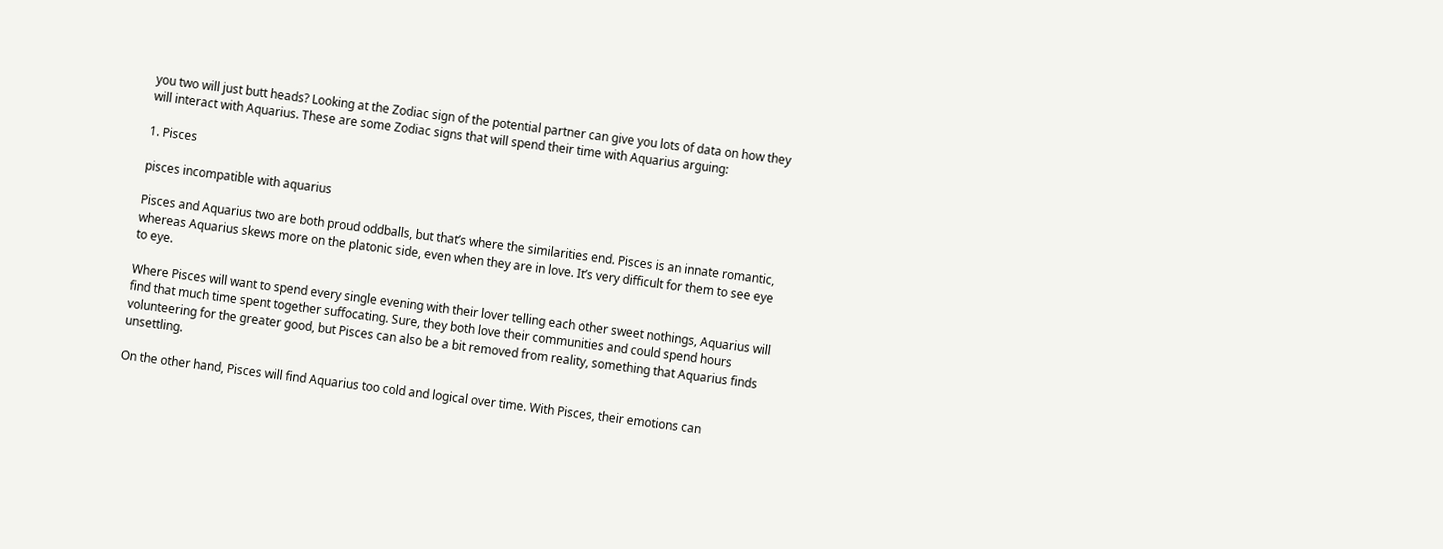you two will just butt heads? Looking at the Zodiac sign of the potential partner can give you lots of data on how they will interact with Aquarius. These are some Zodiac signs that will spend their time with Aquarius arguing:

1. Pisces

pisces incompatible with aquarius

Pisces and Aquarius two are both proud oddballs, but that’s where the similarities end. Pisces is an innate romantic, whereas Aquarius skews more on the platonic side, even when they are in love. It’s very difficult for them to see eye to eye.

Where Pisces will want to spend every single evening with their lover telling each other sweet nothings, Aquarius will find that much time spent together suffocating. Sure, they both love their communities and could spend hours volunteering for the greater good, but Pisces can also be a bit removed from reality, something that Aquarius finds unsettling.

On the other hand, Pisces will find Aquarius too cold and logical over time. With Pisces, their emotions can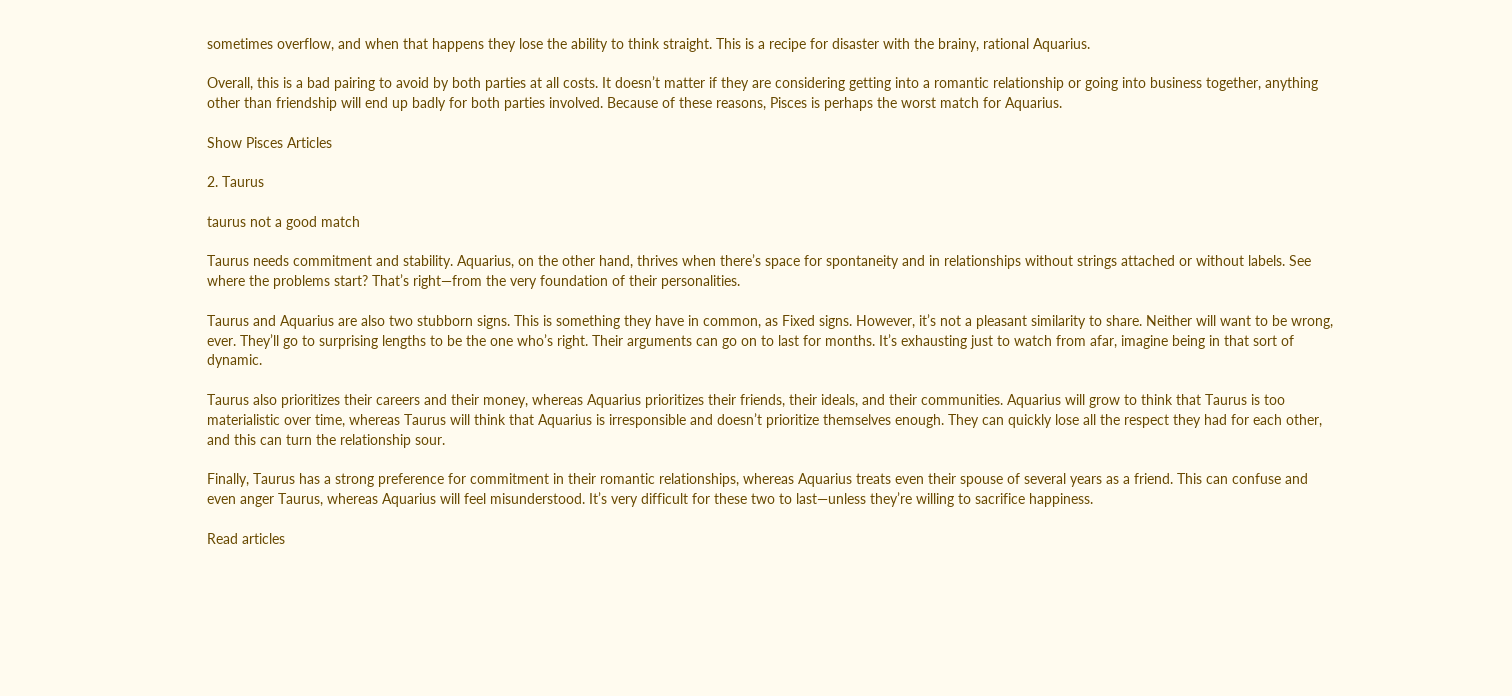sometimes overflow, and when that happens they lose the ability to think straight. This is a recipe for disaster with the brainy, rational Aquarius.

Overall, this is a bad pairing to avoid by both parties at all costs. It doesn’t matter if they are considering getting into a romantic relationship or going into business together, anything other than friendship will end up badly for both parties involved. Because of these reasons, Pisces is perhaps the worst match for Aquarius.

Show Pisces Articles

2. Taurus

taurus not a good match

Taurus needs commitment and stability. Aquarius, on the other hand, thrives when there’s space for spontaneity and in relationships without strings attached or without labels. See where the problems start? That’s right—from the very foundation of their personalities.

Taurus and Aquarius are also two stubborn signs. This is something they have in common, as Fixed signs. However, it’s not a pleasant similarity to share. Neither will want to be wrong, ever. They’ll go to surprising lengths to be the one who’s right. Their arguments can go on to last for months. It’s exhausting just to watch from afar, imagine being in that sort of dynamic.

Taurus also prioritizes their careers and their money, whereas Aquarius prioritizes their friends, their ideals, and their communities. Aquarius will grow to think that Taurus is too materialistic over time, whereas Taurus will think that Aquarius is irresponsible and doesn’t prioritize themselves enough. They can quickly lose all the respect they had for each other, and this can turn the relationship sour.

Finally, Taurus has a strong preference for commitment in their romantic relationships, whereas Aquarius treats even their spouse of several years as a friend. This can confuse and even anger Taurus, whereas Aquarius will feel misunderstood. It’s very difficult for these two to last—unless they’re willing to sacrifice happiness.

Read articles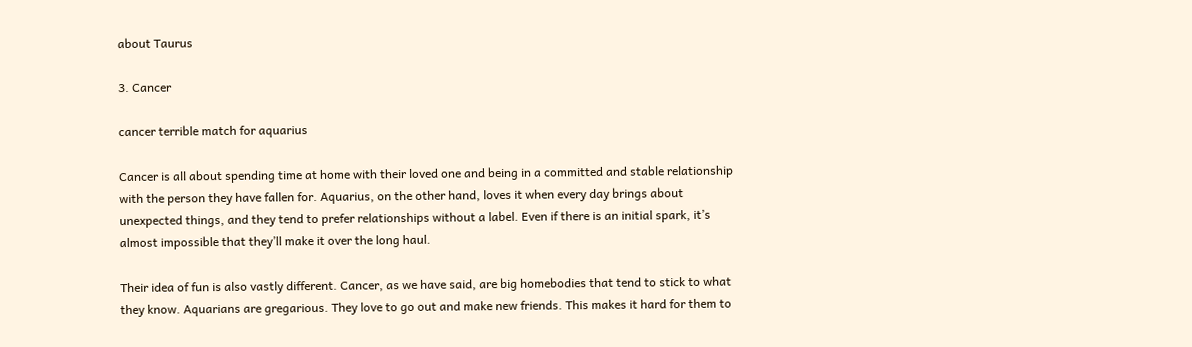about Taurus

3. Cancer

cancer terrible match for aquarius

Cancer is all about spending time at home with their loved one and being in a committed and stable relationship with the person they have fallen for. Aquarius, on the other hand, loves it when every day brings about unexpected things, and they tend to prefer relationships without a label. Even if there is an initial spark, it’s almost impossible that they’ll make it over the long haul.

Their idea of fun is also vastly different. Cancer, as we have said, are big homebodies that tend to stick to what they know. Aquarians are gregarious. They love to go out and make new friends. This makes it hard for them to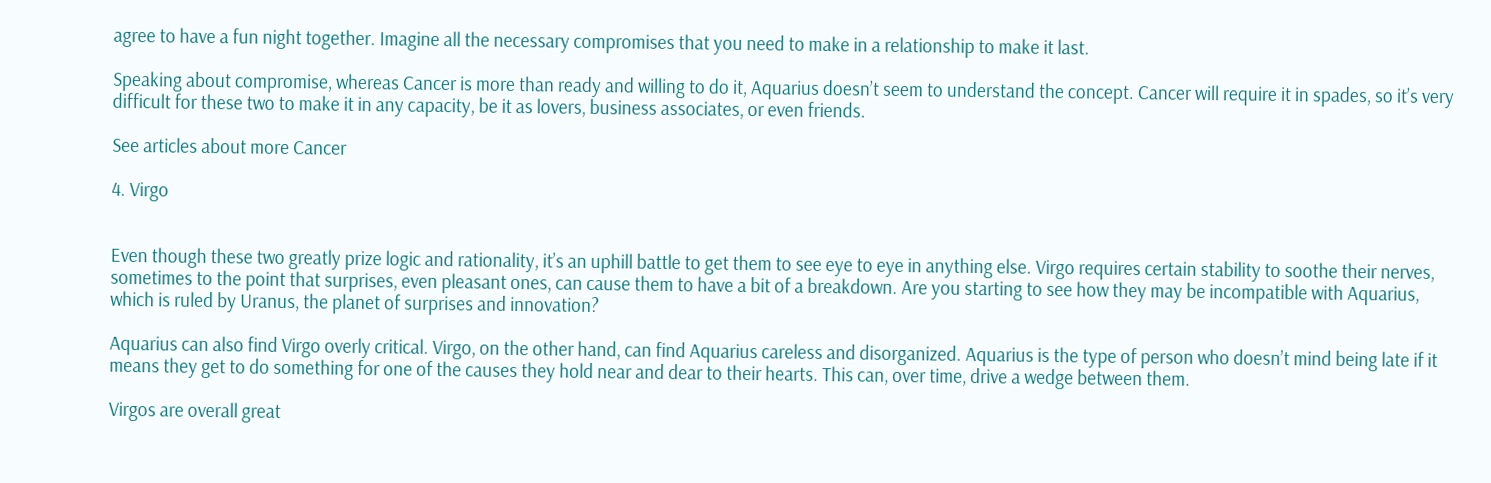agree to have a fun night together. Imagine all the necessary compromises that you need to make in a relationship to make it last.

Speaking about compromise, whereas Cancer is more than ready and willing to do it, Aquarius doesn’t seem to understand the concept. Cancer will require it in spades, so it’s very difficult for these two to make it in any capacity, be it as lovers, business associates, or even friends.

See articles about more Cancer

4. Virgo


Even though these two greatly prize logic and rationality, it’s an uphill battle to get them to see eye to eye in anything else. Virgo requires certain stability to soothe their nerves, sometimes to the point that surprises, even pleasant ones, can cause them to have a bit of a breakdown. Are you starting to see how they may be incompatible with Aquarius, which is ruled by Uranus, the planet of surprises and innovation?

Aquarius can also find Virgo overly critical. Virgo, on the other hand, can find Aquarius careless and disorganized. Aquarius is the type of person who doesn’t mind being late if it means they get to do something for one of the causes they hold near and dear to their hearts. This can, over time, drive a wedge between them.

Virgos are overall great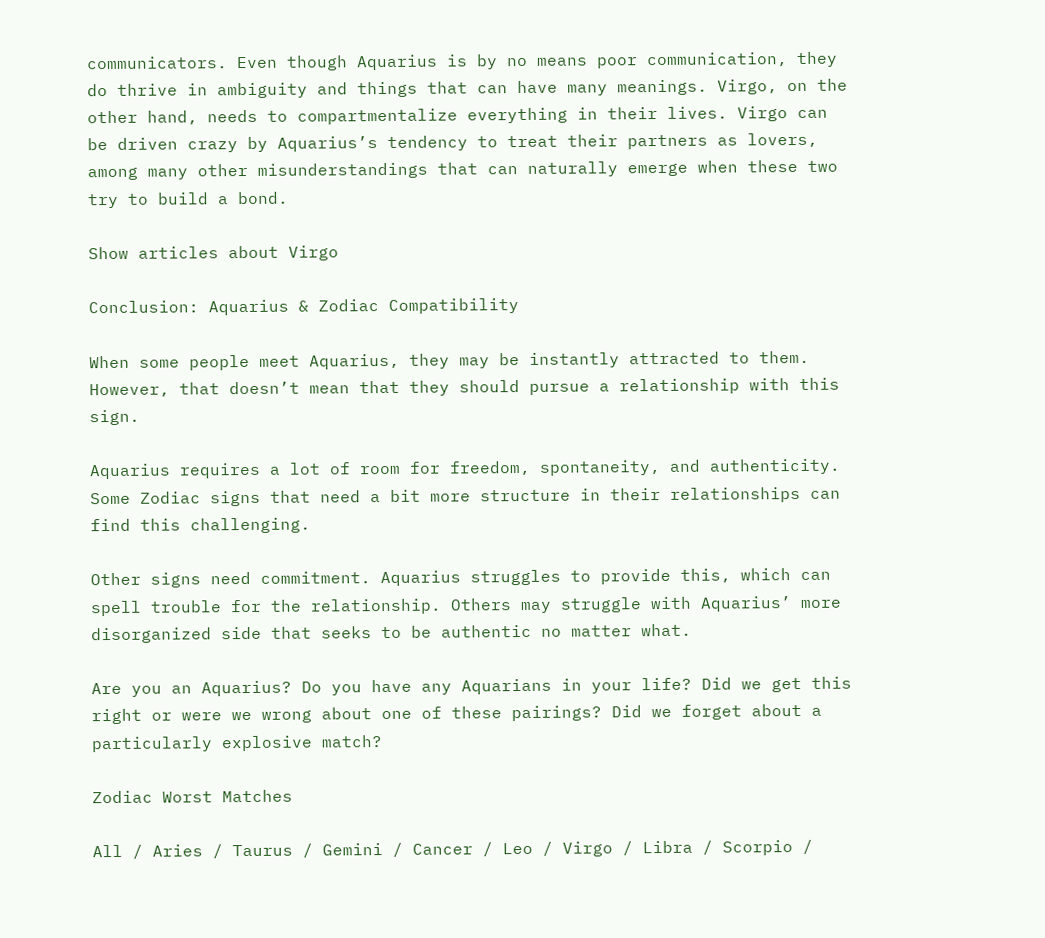communicators. Even though Aquarius is by no means poor communication, they do thrive in ambiguity and things that can have many meanings. Virgo, on the other hand, needs to compartmentalize everything in their lives. Virgo can be driven crazy by Aquarius’s tendency to treat their partners as lovers, among many other misunderstandings that can naturally emerge when these two try to build a bond.

Show articles about Virgo

Conclusion: Aquarius & Zodiac Compatibility

When some people meet Aquarius, they may be instantly attracted to them. However, that doesn’t mean that they should pursue a relationship with this sign.

Aquarius requires a lot of room for freedom, spontaneity, and authenticity. Some Zodiac signs that need a bit more structure in their relationships can find this challenging.

Other signs need commitment. Aquarius struggles to provide this, which can spell trouble for the relationship. Others may struggle with Aquarius’ more disorganized side that seeks to be authentic no matter what.

Are you an Aquarius? Do you have any Aquarians in your life? Did we get this right or were we wrong about one of these pairings? Did we forget about a particularly explosive match?

Zodiac Worst Matches

All / Aries / Taurus / Gemini / Cancer / Leo / Virgo / Libra / Scorpio /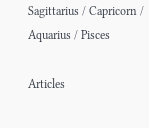Sagittarius / Capricorn / Aquarius / Pisces

Articles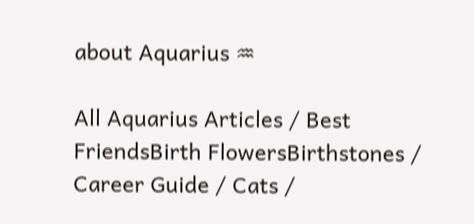about Aquarius ♒

All Aquarius Articles / Best FriendsBirth FlowersBirthstones / Career Guide / Cats /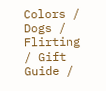Colors / Dogs / Flirting / Gift Guide /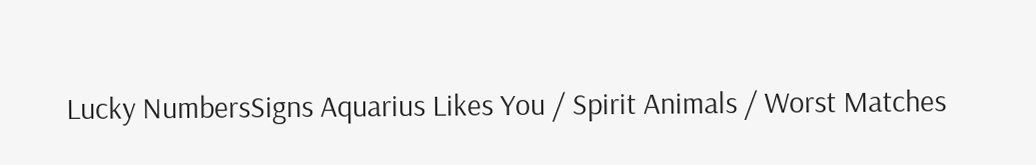Lucky NumbersSigns Aquarius Likes You / Spirit Animals / Worst Matches